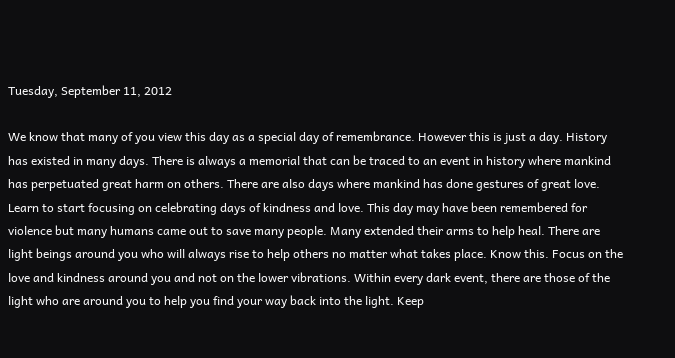Tuesday, September 11, 2012

We know that many of you view this day as a special day of remembrance. However this is just a day. History has existed in many days. There is always a memorial that can be traced to an event in history where mankind has perpetuated great harm on others. There are also days where mankind has done gestures of great love. Learn to start focusing on celebrating days of kindness and love. This day may have been remembered for violence but many humans came out to save many people. Many extended their arms to help heal. There are light beings around you who will always rise to help others no matter what takes place. Know this. Focus on the love and kindness around you and not on the lower vibrations. Within every dark event, there are those of the light who are around you to help you find your way back into the light. Keep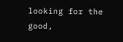looking for the good,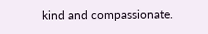kind and compassionate.